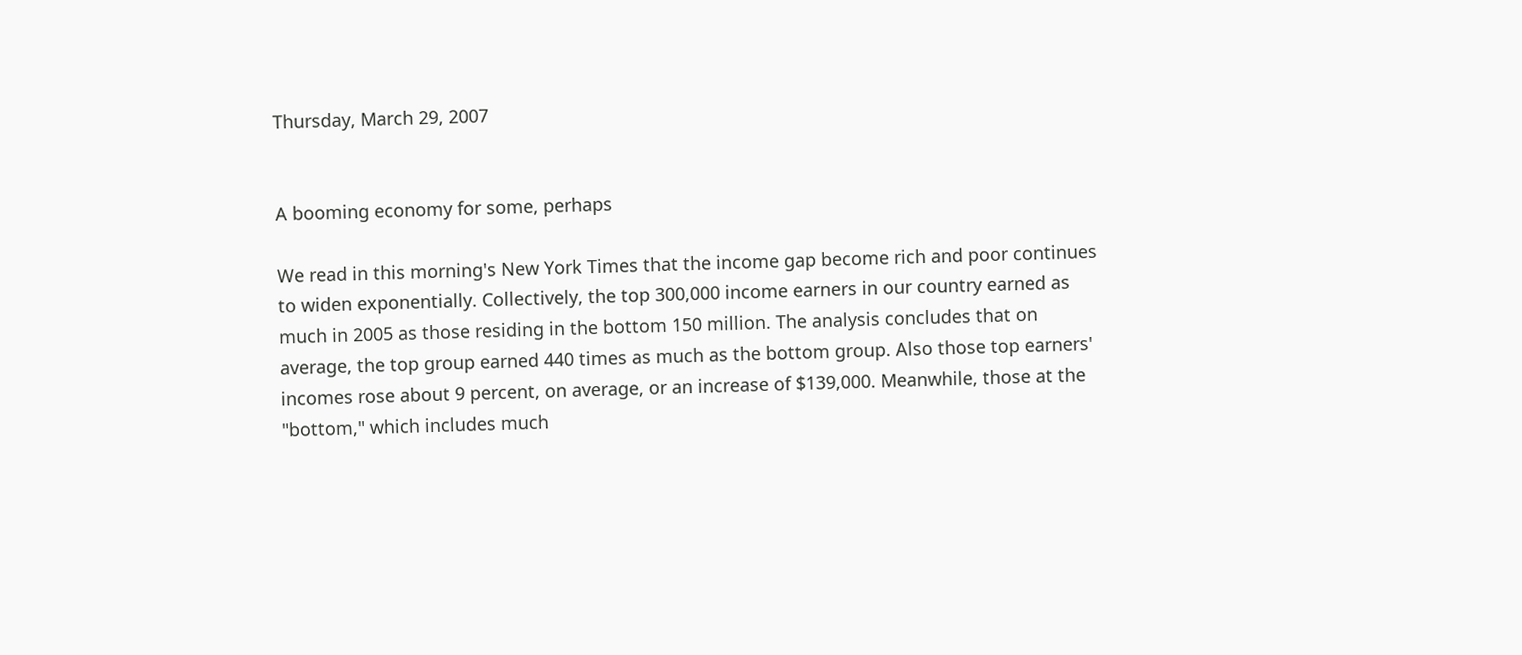Thursday, March 29, 2007


A booming economy for some, perhaps

We read in this morning's New York Times that the income gap become rich and poor continues to widen exponentially. Collectively, the top 300,000 income earners in our country earned as much in 2005 as those residing in the bottom 150 million. The analysis concludes that on average, the top group earned 440 times as much as the bottom group. Also those top earners' incomes rose about 9 percent, on average, or an increase of $139,000. Meanwhile, those at the "bottom," which includes much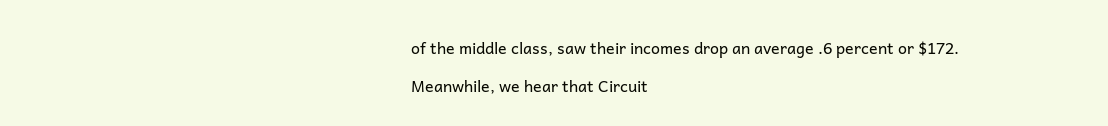of the middle class, saw their incomes drop an average .6 percent or $172.

Meanwhile, we hear that Circuit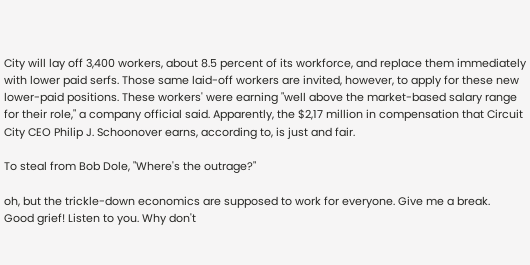City will lay off 3,400 workers, about 8.5 percent of its workforce, and replace them immediately with lower paid serfs. Those same laid-off workers are invited, however, to apply for these new lower-paid positions. These workers' were earning "well above the market-based salary range for their role," a company official said. Apparently, the $2,17 million in compensation that Circuit City CEO Philip J. Schoonover earns, according to, is just and fair.

To steal from Bob Dole, "Where's the outrage?"

oh, but the trickle-down economics are supposed to work for everyone. Give me a break.
Good grief! Listen to you. Why don't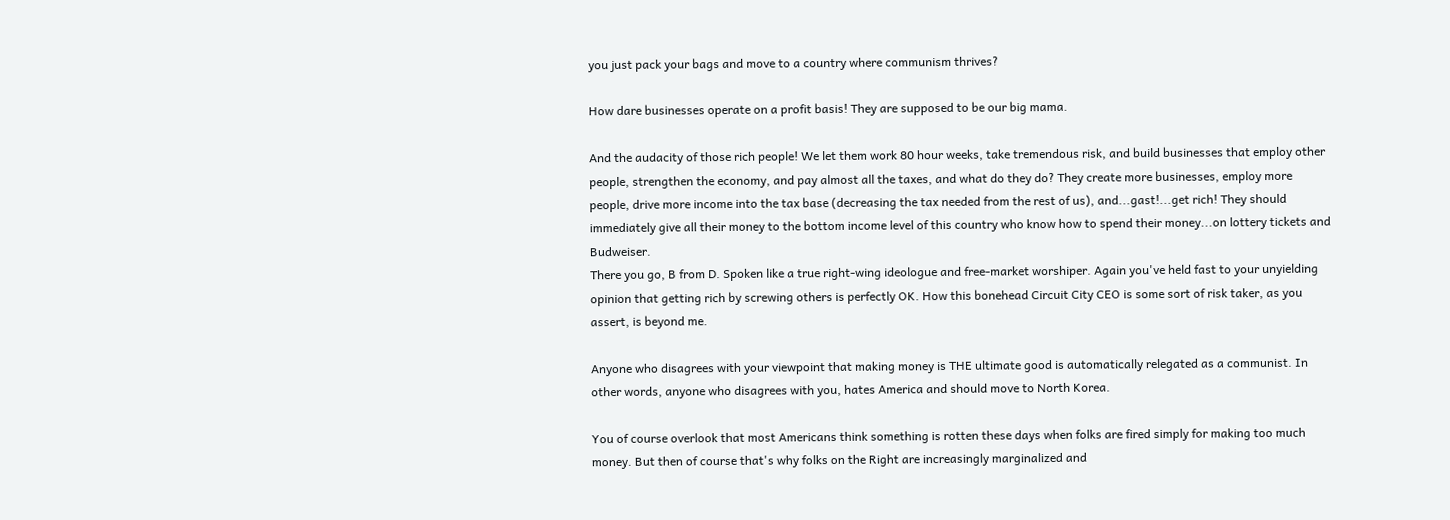you just pack your bags and move to a country where communism thrives?

How dare businesses operate on a profit basis! They are supposed to be our big mama.

And the audacity of those rich people! We let them work 80 hour weeks, take tremendous risk, and build businesses that employ other people, strengthen the economy, and pay almost all the taxes, and what do they do? They create more businesses, employ more people, drive more income into the tax base (decreasing the tax needed from the rest of us), and...gast!...get rich! They should immediately give all their money to the bottom income level of this country who know how to spend their money...on lottery tickets and Budweiser.
There you go, B from D. Spoken like a true right-wing ideologue and free-market worshiper. Again you've held fast to your unyielding opinion that getting rich by screwing others is perfectly OK. How this bonehead Circuit City CEO is some sort of risk taker, as you assert, is beyond me.

Anyone who disagrees with your viewpoint that making money is THE ultimate good is automatically relegated as a communist. In other words, anyone who disagrees with you, hates America and should move to North Korea.

You of course overlook that most Americans think something is rotten these days when folks are fired simply for making too much money. But then of course that's why folks on the Right are increasingly marginalized and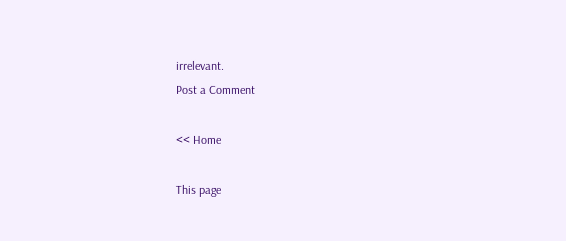irrelevant.
Post a Comment

<< Home

This page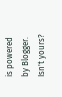is powered by Blogger. Isn't yours?